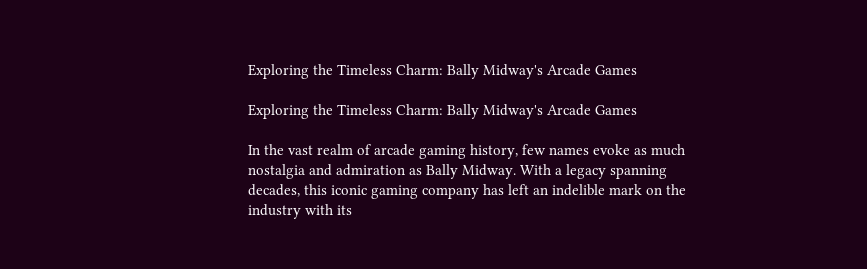Exploring the Timeless Charm: Bally Midway's Arcade Games

Exploring the Timeless Charm: Bally Midway's Arcade Games

In the vast realm of arcade gaming history, few names evoke as much nostalgia and admiration as Bally Midway. With a legacy spanning decades, this iconic gaming company has left an indelible mark on the industry with its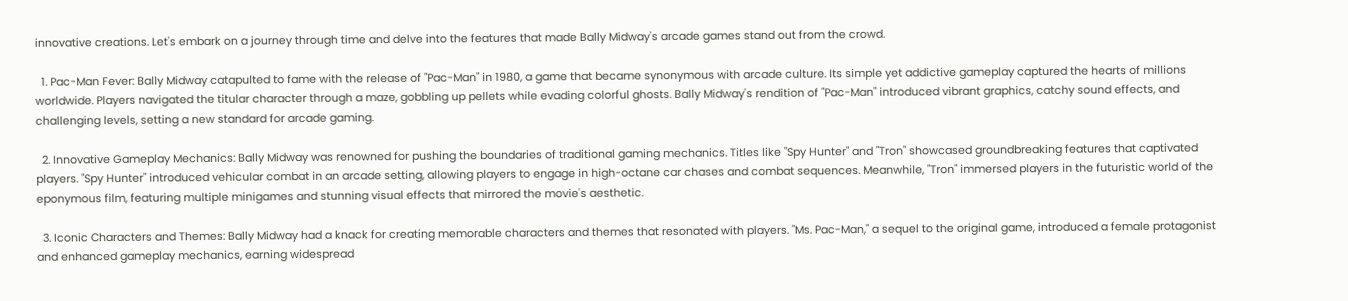innovative creations. Let's embark on a journey through time and delve into the features that made Bally Midway's arcade games stand out from the crowd.

  1. Pac-Man Fever: Bally Midway catapulted to fame with the release of "Pac-Man" in 1980, a game that became synonymous with arcade culture. Its simple yet addictive gameplay captured the hearts of millions worldwide. Players navigated the titular character through a maze, gobbling up pellets while evading colorful ghosts. Bally Midway's rendition of "Pac-Man" introduced vibrant graphics, catchy sound effects, and challenging levels, setting a new standard for arcade gaming.

  2. Innovative Gameplay Mechanics: Bally Midway was renowned for pushing the boundaries of traditional gaming mechanics. Titles like "Spy Hunter" and "Tron" showcased groundbreaking features that captivated players. "Spy Hunter" introduced vehicular combat in an arcade setting, allowing players to engage in high-octane car chases and combat sequences. Meanwhile, "Tron" immersed players in the futuristic world of the eponymous film, featuring multiple minigames and stunning visual effects that mirrored the movie's aesthetic.

  3. Iconic Characters and Themes: Bally Midway had a knack for creating memorable characters and themes that resonated with players. "Ms. Pac-Man," a sequel to the original game, introduced a female protagonist and enhanced gameplay mechanics, earning widespread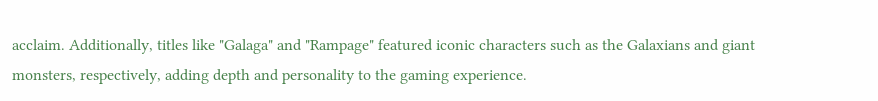acclaim. Additionally, titles like "Galaga" and "Rampage" featured iconic characters such as the Galaxians and giant monsters, respectively, adding depth and personality to the gaming experience.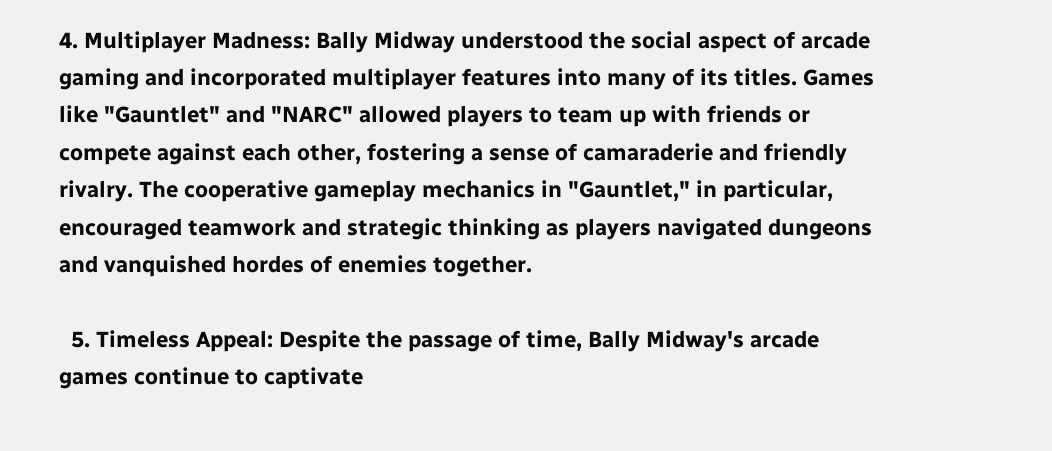4. Multiplayer Madness: Bally Midway understood the social aspect of arcade gaming and incorporated multiplayer features into many of its titles. Games like "Gauntlet" and "NARC" allowed players to team up with friends or compete against each other, fostering a sense of camaraderie and friendly rivalry. The cooperative gameplay mechanics in "Gauntlet," in particular, encouraged teamwork and strategic thinking as players navigated dungeons and vanquished hordes of enemies together.

  5. Timeless Appeal: Despite the passage of time, Bally Midway's arcade games continue to captivate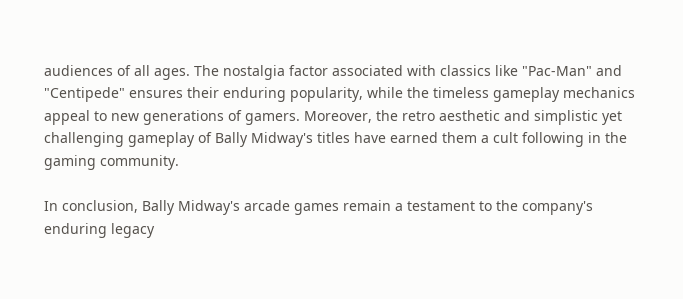audiences of all ages. The nostalgia factor associated with classics like "Pac-Man" and "Centipede" ensures their enduring popularity, while the timeless gameplay mechanics appeal to new generations of gamers. Moreover, the retro aesthetic and simplistic yet challenging gameplay of Bally Midway's titles have earned them a cult following in the gaming community.

In conclusion, Bally Midway's arcade games remain a testament to the company's enduring legacy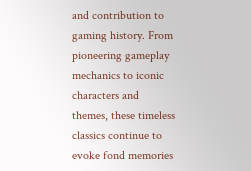and contribution to gaming history. From pioneering gameplay mechanics to iconic characters and themes, these timeless classics continue to evoke fond memories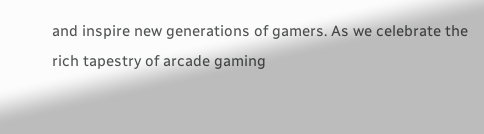and inspire new generations of gamers. As we celebrate the rich tapestry of arcade gaming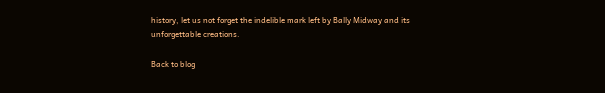history, let us not forget the indelible mark left by Bally Midway and its unforgettable creations.

Back to blog